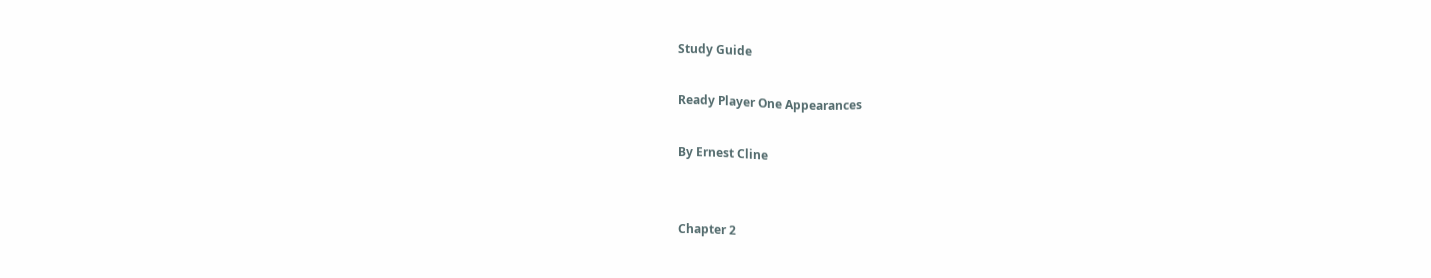Study Guide

Ready Player One Appearances

By Ernest Cline


Chapter 2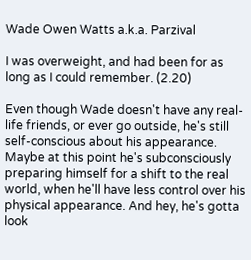Wade Owen Watts a.k.a. Parzival

I was overweight, and had been for as long as I could remember. (2.20)

Even though Wade doesn't have any real-life friends, or ever go outside, he's still self-conscious about his appearance. Maybe at this point he's subconsciously preparing himself for a shift to the real world, when he'll have less control over his physical appearance. And hey, he's gotta look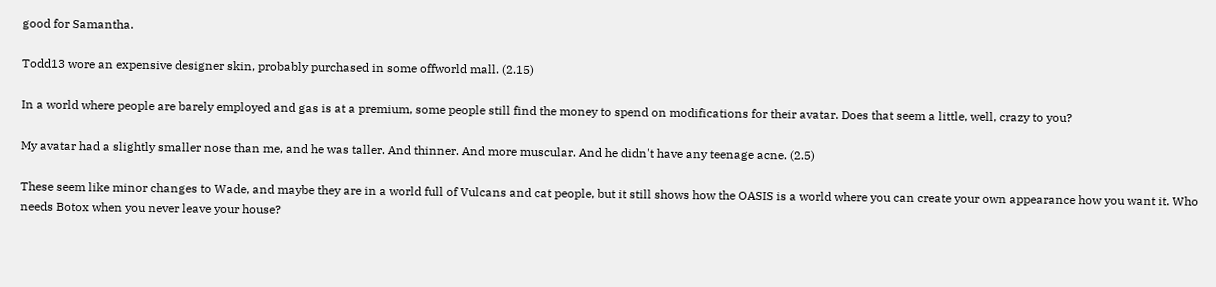good for Samantha.

Todd13 wore an expensive designer skin, probably purchased in some offworld mall. (2.15)

In a world where people are barely employed and gas is at a premium, some people still find the money to spend on modifications for their avatar. Does that seem a little, well, crazy to you?

My avatar had a slightly smaller nose than me, and he was taller. And thinner. And more muscular. And he didn't have any teenage acne. (2.5)

These seem like minor changes to Wade, and maybe they are in a world full of Vulcans and cat people, but it still shows how the OASIS is a world where you can create your own appearance how you want it. Who needs Botox when you never leave your house?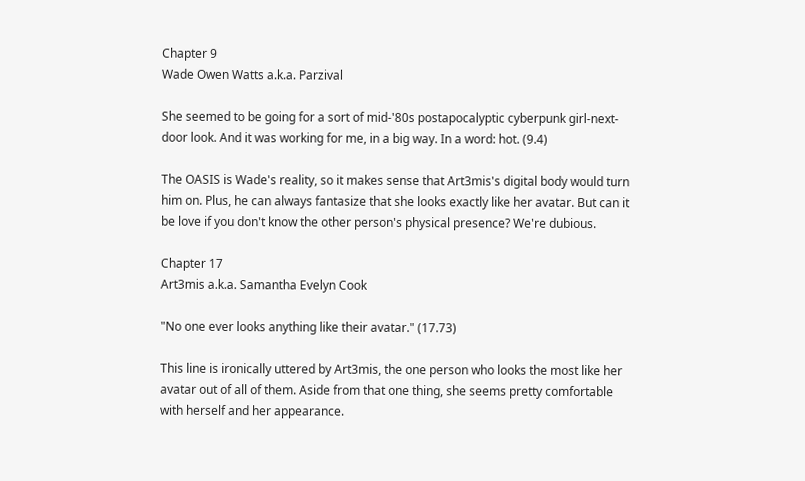Chapter 9
Wade Owen Watts a.k.a. Parzival

She seemed to be going for a sort of mid-'80s postapocalyptic cyberpunk girl-next-door look. And it was working for me, in a big way. In a word: hot. (9.4)

The OASIS is Wade's reality, so it makes sense that Art3mis's digital body would turn him on. Plus, he can always fantasize that she looks exactly like her avatar. But can it be love if you don't know the other person's physical presence? We're dubious.

Chapter 17
Art3mis a.k.a. Samantha Evelyn Cook

"No one ever looks anything like their avatar." (17.73)

This line is ironically uttered by Art3mis, the one person who looks the most like her avatar out of all of them. Aside from that one thing, she seems pretty comfortable with herself and her appearance.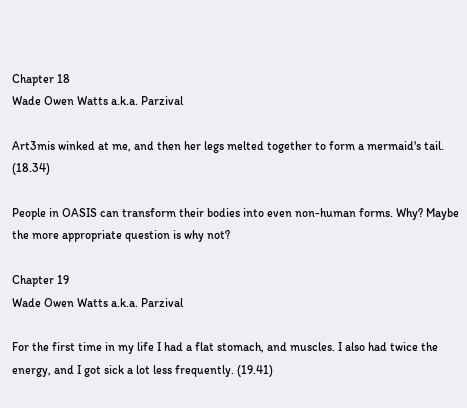Chapter 18
Wade Owen Watts a.k.a. Parzival

Art3mis winked at me, and then her legs melted together to form a mermaid's tail. (18.34)

People in OASIS can transform their bodies into even non-human forms. Why? Maybe the more appropriate question is why not?

Chapter 19
Wade Owen Watts a.k.a. Parzival

For the first time in my life I had a flat stomach, and muscles. I also had twice the energy, and I got sick a lot less frequently. (19.41)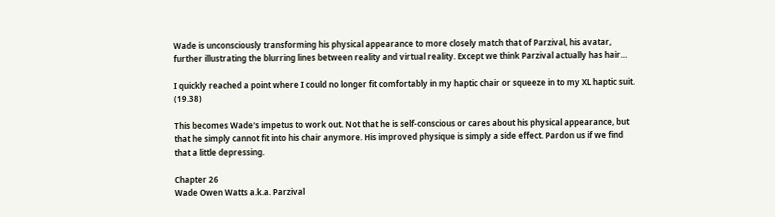Wade is unconsciously transforming his physical appearance to more closely match that of Parzival, his avatar, further illustrating the blurring lines between reality and virtual reality. Except we think Parzival actually has hair…

I quickly reached a point where I could no longer fit comfortably in my haptic chair or squeeze in to my XL haptic suit. (19.38)

This becomes Wade's impetus to work out. Not that he is self-conscious or cares about his physical appearance, but that he simply cannot fit into his chair anymore. His improved physique is simply a side effect. Pardon us if we find that a little depressing.

Chapter 26
Wade Owen Watts a.k.a. Parzival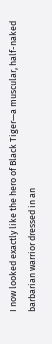I now looked exactly like the hero of Black Tiger—a muscular, half-naked barbarian warrior dressed in an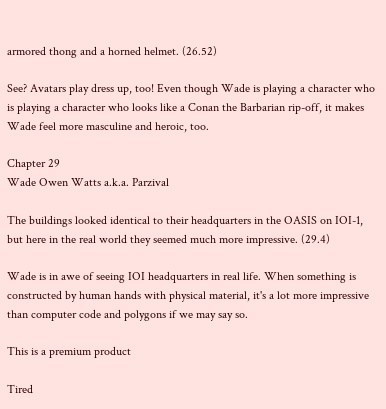armored thong and a horned helmet. (26.52)

See? Avatars play dress up, too! Even though Wade is playing a character who is playing a character who looks like a Conan the Barbarian rip-off, it makes Wade feel more masculine and heroic, too.

Chapter 29
Wade Owen Watts a.k.a. Parzival

The buildings looked identical to their headquarters in the OASIS on IOI-1, but here in the real world they seemed much more impressive. (29.4)

Wade is in awe of seeing IOI headquarters in real life. When something is constructed by human hands with physical material, it's a lot more impressive than computer code and polygons if we may say so.

This is a premium product

Tired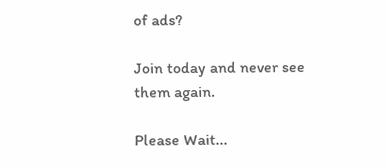of ads?

Join today and never see them again.

Please Wait...